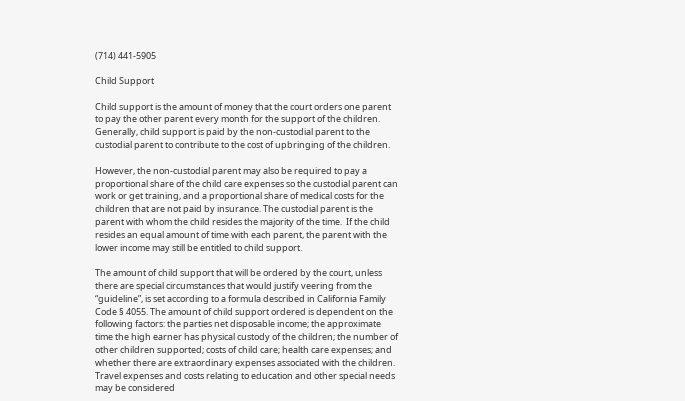(714) 441-5905

Child Support

Child support is the amount of money that the court orders one parent to pay the other parent every month for the support of the children. Generally, child support is paid by the non-custodial parent to the custodial parent to contribute to the cost of upbringing of the children.

However, the non-custodial parent may also be required to pay a proportional share of the child care expenses so the custodial parent can work or get training, and a proportional share of medical costs for the children that are not paid by insurance. The custodial parent is the parent with whom the child resides the majority of the time.  If the child resides an equal amount of time with each parent, the parent with the lower income may still be entitled to child support.

The amount of child support that will be ordered by the court, unless there are special circumstances that would justify veering from the “guideline”, is set according to a formula described in California Family Code § 4055. The amount of child support ordered is dependent on the following factors: the parties net disposable income; the approximate time the high earner has physical custody of the children; the number of other children supported; costs of child care; health care expenses; and whether there are extraordinary expenses associated with the children. Travel expenses and costs relating to education and other special needs may be considered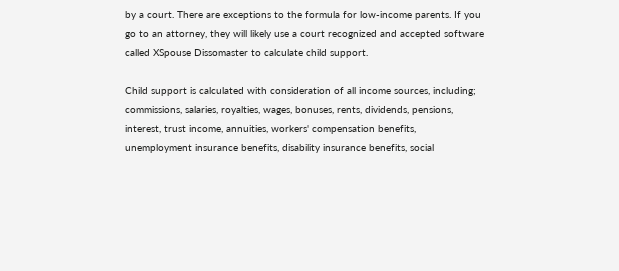by a court. There are exceptions to the formula for low-income parents. If you go to an attorney, they will likely use a court recognized and accepted software called XSpouse Dissomaster to calculate child support.

Child support is calculated with consideration of all income sources, including; commissions, salaries, royalties, wages, bonuses, rents, dividends, pensions, interest, trust income, annuities, workers' compensation benefits, unemployment insurance benefits, disability insurance benefits, social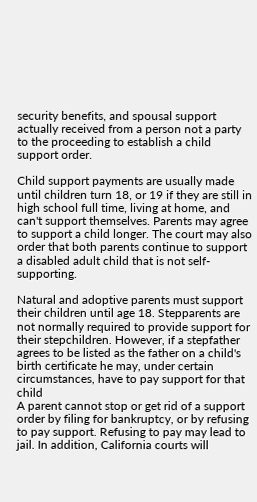security benefits, and spousal support actually received from a person not a party to the proceeding to establish a child support order.

Child support payments are usually made until children turn 18, or 19 if they are still in high school full time, living at home, and can't support themselves. Parents may agree to support a child longer. The court may also order that both parents continue to support a disabled adult child that is not self-supporting.

Natural and adoptive parents must support their children until age 18. Stepparents are not normally required to provide support for their stepchildren. However, if a stepfather agrees to be listed as the father on a child's birth certificate he may, under certain circumstances, have to pay support for that child
A parent cannot stop or get rid of a support order by filing for bankruptcy, or by refusing to pay support. Refusing to pay may lead to jail. In addition, California courts will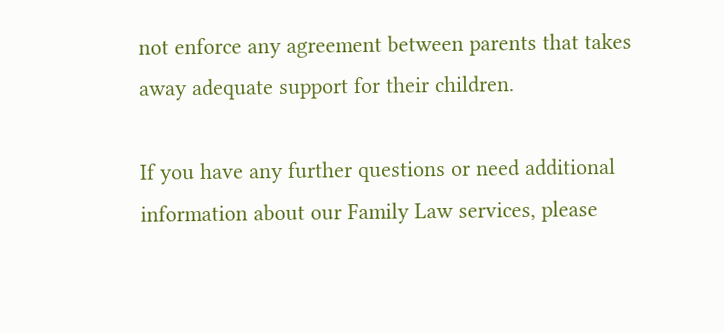not enforce any agreement between parents that takes away adequate support for their children.

If you have any further questions or need additional information about our Family Law services, please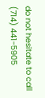do not hesitate to call (714) 441-5905